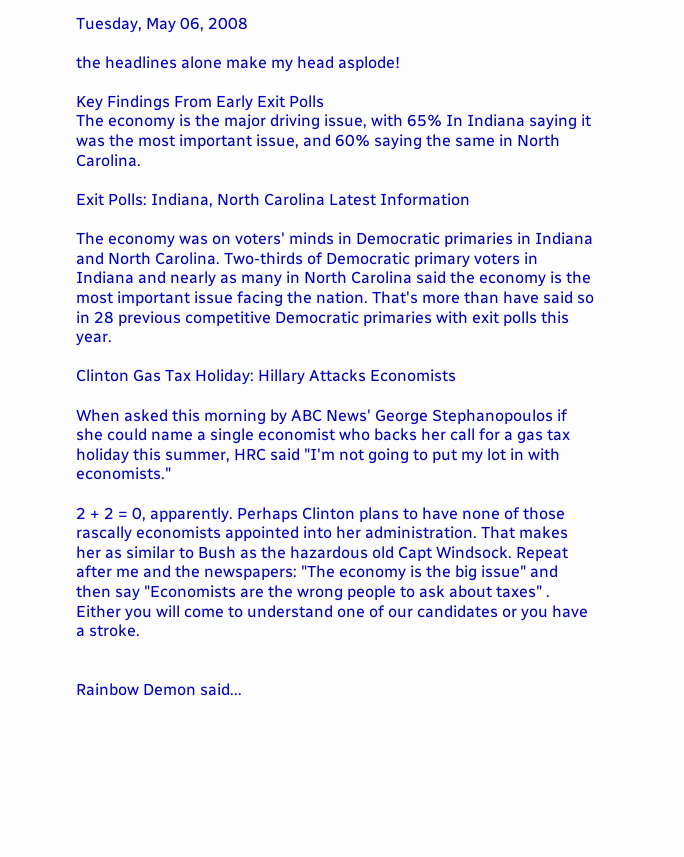Tuesday, May 06, 2008

the headlines alone make my head asplode!

Key Findings From Early Exit Polls
The economy is the major driving issue, with 65% In Indiana saying it was the most important issue, and 60% saying the same in North Carolina.

Exit Polls: Indiana, North Carolina Latest Information

The economy was on voters' minds in Democratic primaries in Indiana and North Carolina. Two-thirds of Democratic primary voters in Indiana and nearly as many in North Carolina said the economy is the most important issue facing the nation. That's more than have said so in 28 previous competitive Democratic primaries with exit polls this year.

Clinton Gas Tax Holiday: Hillary Attacks Economists

When asked this morning by ABC News' George Stephanopoulos if she could name a single economist who backs her call for a gas tax holiday this summer, HRC said "I'm not going to put my lot in with economists."

2 + 2 = 0, apparently. Perhaps Clinton plans to have none of those rascally economists appointed into her administration. That makes her as similar to Bush as the hazardous old Capt Windsock. Repeat after me and the newspapers: "The economy is the big issue" and then say "Economists are the wrong people to ask about taxes" . Either you will come to understand one of our candidates or you have a stroke.


Rainbow Demon said...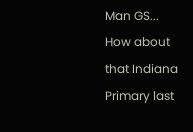Man GS...
How about that Indiana Primary last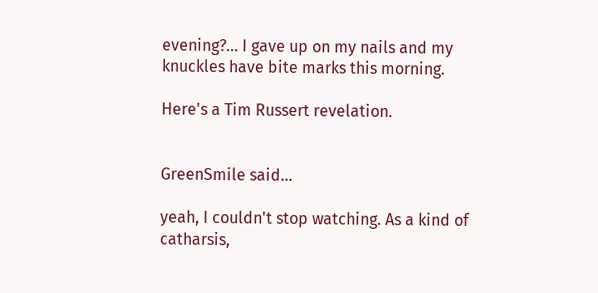evening?... I gave up on my nails and my knuckles have bite marks this morning.

Here's a Tim Russert revelation.


GreenSmile said...

yeah, I couldn't stop watching. As a kind of catharsis,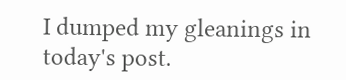I dumped my gleanings in today's post.